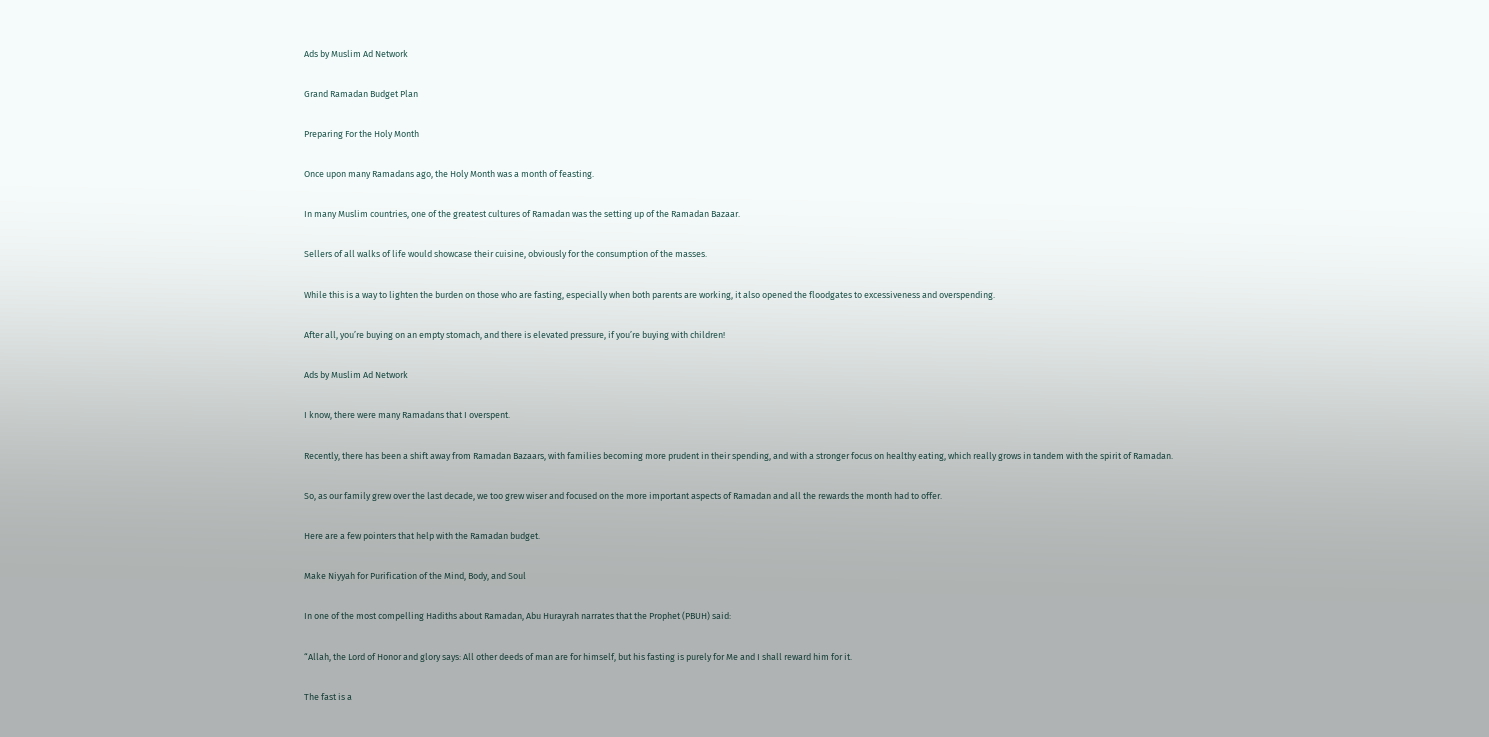Ads by Muslim Ad Network

Grand Ramadan Budget Plan

Preparing For the Holy Month

Once upon many Ramadans ago, the Holy Month was a month of feasting.

In many Muslim countries, one of the greatest cultures of Ramadan was the setting up of the Ramadan Bazaar.

Sellers of all walks of life would showcase their cuisine, obviously for the consumption of the masses.

While this is a way to lighten the burden on those who are fasting, especially when both parents are working, it also opened the floodgates to excessiveness and overspending.

After all, you’re buying on an empty stomach, and there is elevated pressure, if you’re buying with children!

Ads by Muslim Ad Network

I know, there were many Ramadans that I overspent.

Recently, there has been a shift away from Ramadan Bazaars, with families becoming more prudent in their spending, and with a stronger focus on healthy eating, which really grows in tandem with the spirit of Ramadan.

So, as our family grew over the last decade, we too grew wiser and focused on the more important aspects of Ramadan and all the rewards the month had to offer.

Here are a few pointers that help with the Ramadan budget.

Make Niyyah for Purification of the Mind, Body, and Soul

In one of the most compelling Hadiths about Ramadan, Abu Hurayrah narrates that the Prophet (PBUH) said:

“Allah, the Lord of Honor and glory says: All other deeds of man are for himself, but his fasting is purely for Me and I shall reward him for it.

The fast is a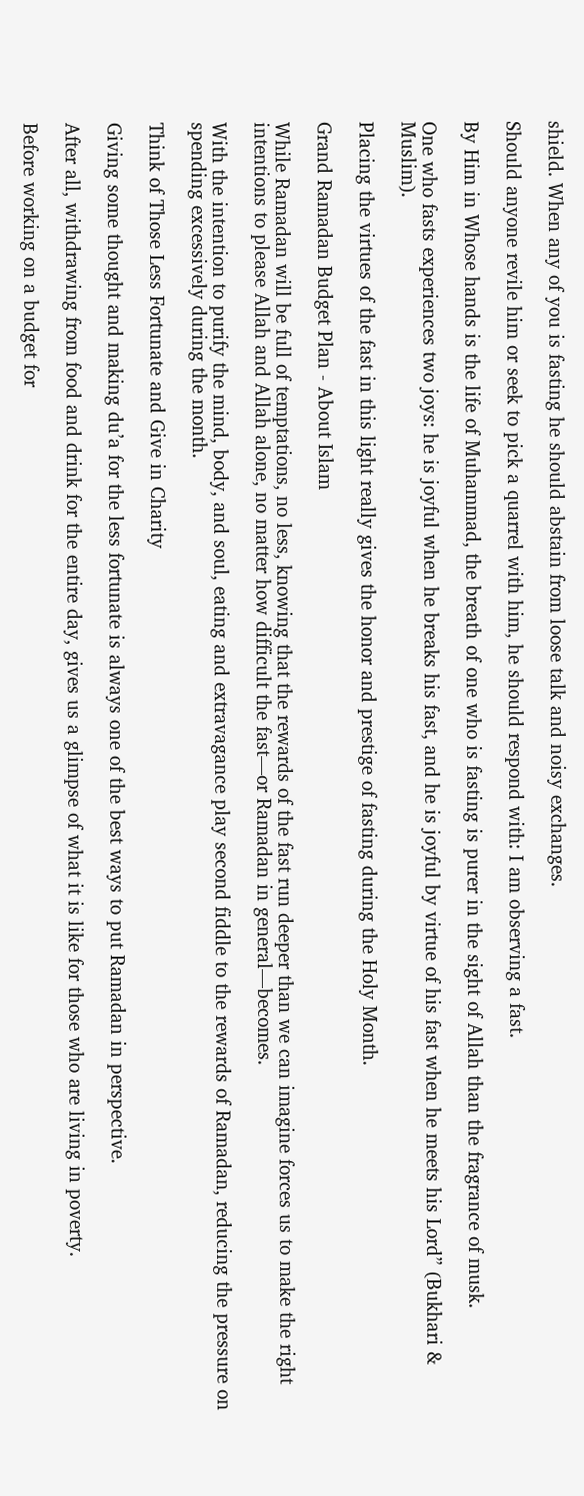shield. When any of you is fasting he should abstain from loose talk and noisy exchanges.

Should anyone revile him or seek to pick a quarrel with him, he should respond with: I am observing a fast.

By Him in Whose hands is the life of Muhammad, the breath of one who is fasting is purer in the sight of Allah than the fragrance of musk.

One who fasts experiences two joys: he is joyful when he breaks his fast, and he is joyful by virtue of his fast when he meets his Lord” (Bukhari & Muslim).

Placing the virtues of the fast in this light really gives the honor and prestige of fasting during the Holy Month.

Grand Ramadan Budget Plan - About Islam

While Ramadan will be full of temptations, no less, knowing that the rewards of the fast run deeper than we can imagine forces us to make the right intentions to please Allah and Allah alone, no matter how difficult the fast—or Ramadan in general—becomes.

With the intention to purify the mind, body, and soul, eating and extravagance play second fiddle to the rewards of Ramadan, reducing the pressure on spending excessively during the month.

Think of Those Less Fortunate and Give in Charity

Giving some thought and making du’a for the less fortunate is always one of the best ways to put Ramadan in perspective.

After all, withdrawing from food and drink for the entire day, gives us a glimpse of what it is like for those who are living in poverty.

Before working on a budget for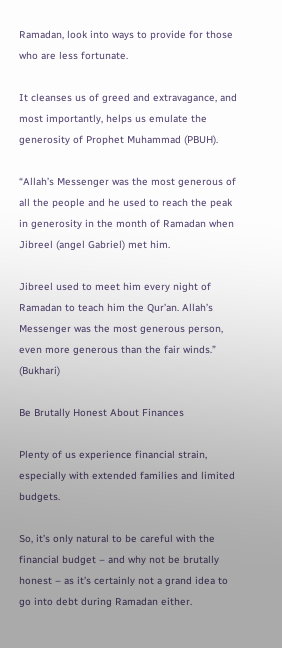Ramadan, look into ways to provide for those who are less fortunate.

It cleanses us of greed and extravagance, and most importantly, helps us emulate the generosity of Prophet Muhammad (PBUH).

“Allah’s Messenger was the most generous of all the people and he used to reach the peak in generosity in the month of Ramadan when Jibreel (angel Gabriel) met him.

Jibreel used to meet him every night of Ramadan to teach him the Qur’an. Allah’s Messenger was the most generous person, even more generous than the fair winds.” (Bukhari)

Be Brutally Honest About Finances

Plenty of us experience financial strain, especially with extended families and limited budgets.

So, it’s only natural to be careful with the financial budget – and why not be brutally honest – as it’s certainly not a grand idea to go into debt during Ramadan either.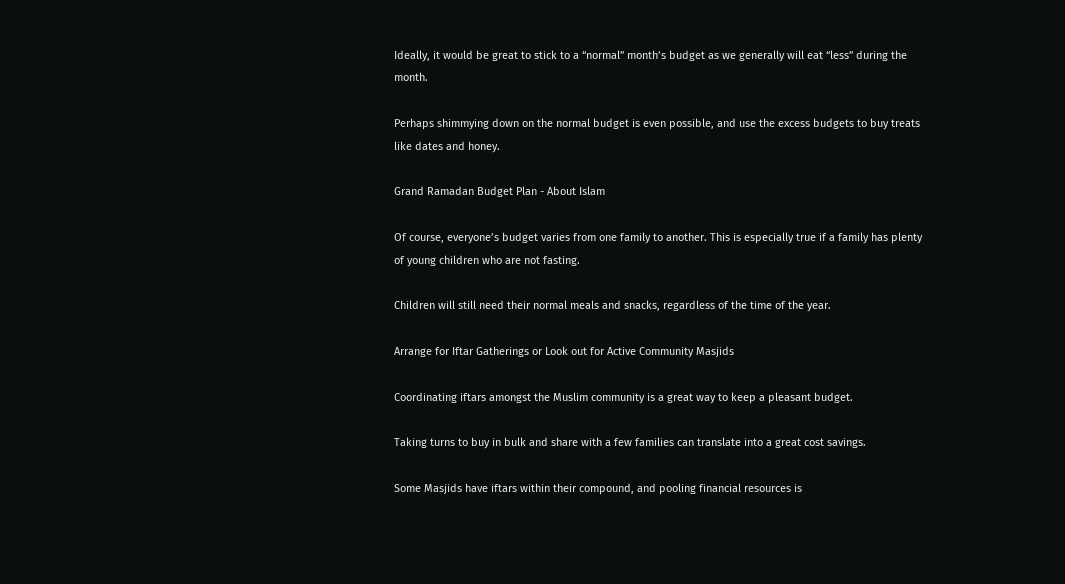Ideally, it would be great to stick to a “normal” month’s budget as we generally will eat “less” during the month.

Perhaps shimmying down on the normal budget is even possible, and use the excess budgets to buy treats like dates and honey.

Grand Ramadan Budget Plan - About Islam

Of course, everyone’s budget varies from one family to another. This is especially true if a family has plenty of young children who are not fasting.

Children will still need their normal meals and snacks, regardless of the time of the year.

Arrange for Iftar Gatherings or Look out for Active Community Masjids

Coordinating iftars amongst the Muslim community is a great way to keep a pleasant budget.

Taking turns to buy in bulk and share with a few families can translate into a great cost savings.

Some Masjids have iftars within their compound, and pooling financial resources is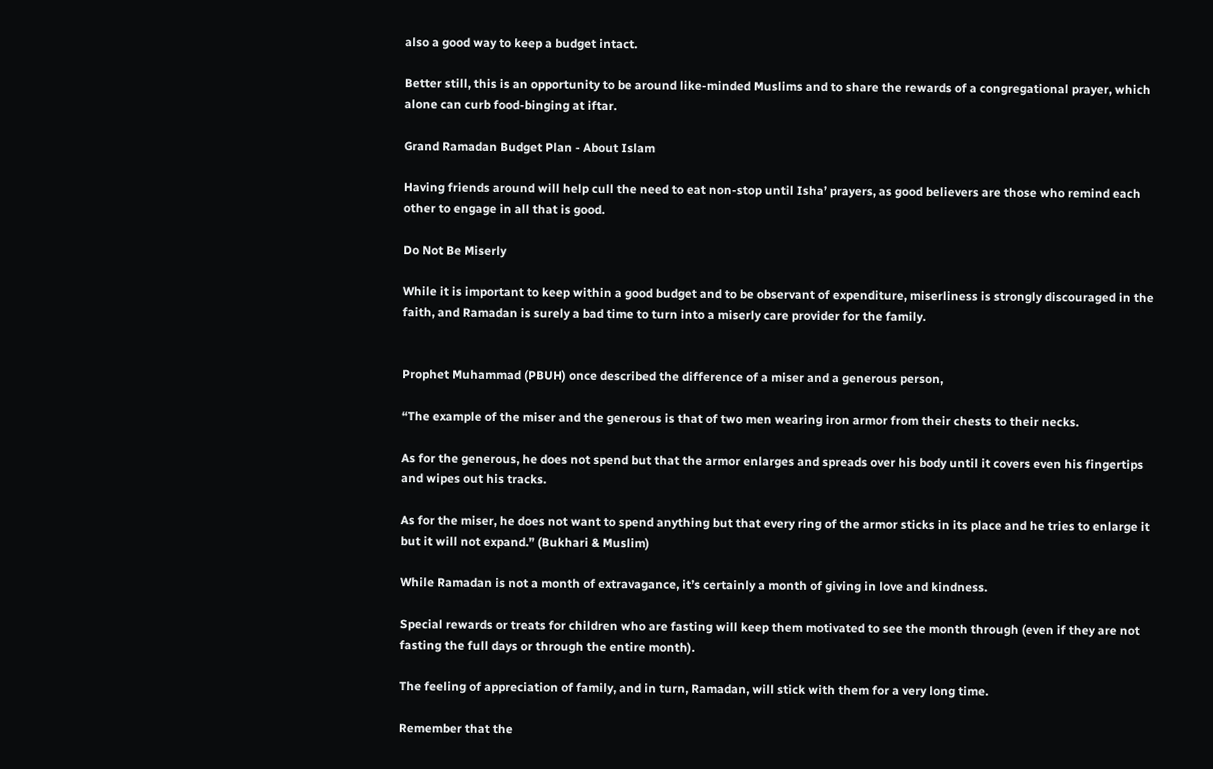also a good way to keep a budget intact.

Better still, this is an opportunity to be around like-minded Muslims and to share the rewards of a congregational prayer, which alone can curb food-binging at iftar.

Grand Ramadan Budget Plan - About Islam

Having friends around will help cull the need to eat non-stop until Isha’ prayers, as good believers are those who remind each other to engage in all that is good.

Do Not Be Miserly

While it is important to keep within a good budget and to be observant of expenditure, miserliness is strongly discouraged in the faith, and Ramadan is surely a bad time to turn into a miserly care provider for the family.


Prophet Muhammad (PBUH) once described the difference of a miser and a generous person,

“The example of the miser and the generous is that of two men wearing iron armor from their chests to their necks.

As for the generous, he does not spend but that the armor enlarges and spreads over his body until it covers even his fingertips and wipes out his tracks.

As for the miser, he does not want to spend anything but that every ring of the armor sticks in its place and he tries to enlarge it but it will not expand.” (Bukhari & Muslim)

While Ramadan is not a month of extravagance, it’s certainly a month of giving in love and kindness.

Special rewards or treats for children who are fasting will keep them motivated to see the month through (even if they are not fasting the full days or through the entire month).

The feeling of appreciation of family, and in turn, Ramadan, will stick with them for a very long time.

Remember that the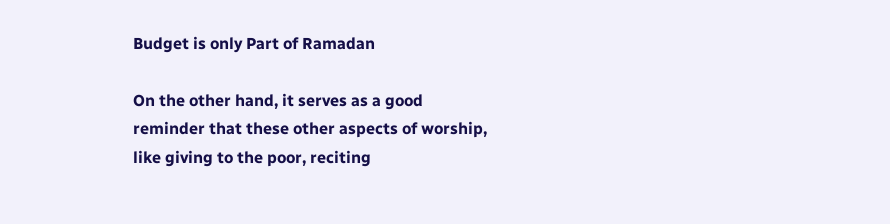Budget is only Part of Ramadan

On the other hand, it serves as a good reminder that these other aspects of worship, like giving to the poor, reciting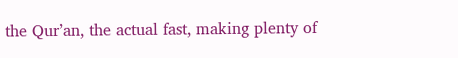the Qur’an, the actual fast, making plenty of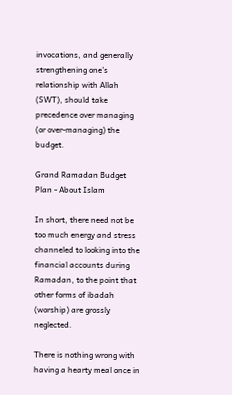invocations, and generally strengthening one’s relationship with Allah (SWT), should take precedence over managing (or over-managing) the budget.

Grand Ramadan Budget Plan - About Islam

In short, there need not be too much energy and stress channeled to looking into the financial accounts during Ramadan, to the point that other forms of ibadah (worship) are grossly neglected.

There is nothing wrong with having a hearty meal once in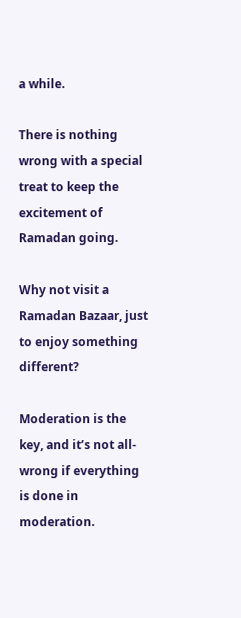a while.

There is nothing wrong with a special treat to keep the excitement of Ramadan going.

Why not visit a Ramadan Bazaar, just to enjoy something different?

Moderation is the key, and it’s not all-wrong if everything is done in moderation.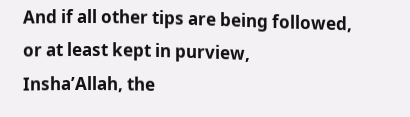And if all other tips are being followed, or at least kept in purview, Insha’Allah, the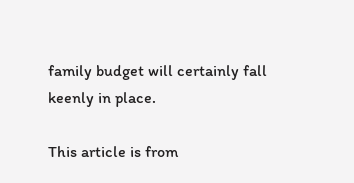family budget will certainly fall keenly in place.

This article is from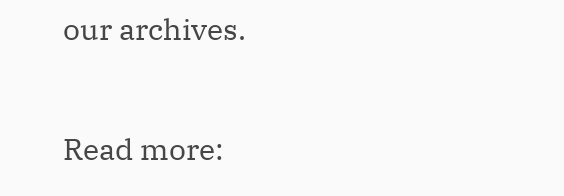our archives.

Read more: